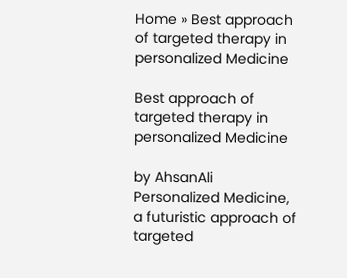Home » Best approach of targeted therapy in personalized Medicine

Best approach of targeted therapy in personalized Medicine

by AhsanAli
Personalized Medicine, a futuristic approach of targeted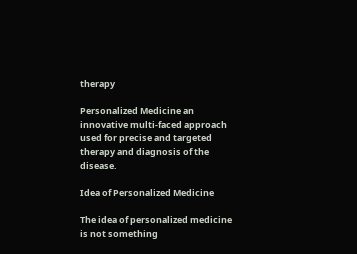therapy

Personalized Medicine an innovative multi-faced approach used for precise and targeted therapy and diagnosis of the disease.

Idea of Personalized Medicine

The idea of personalized medicine is not something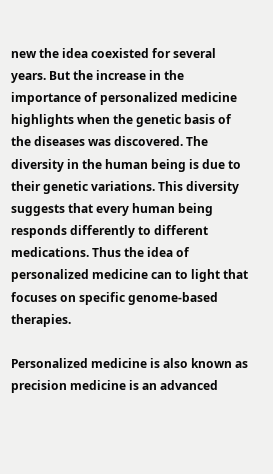new the idea coexisted for several years. But the increase in the importance of personalized medicine highlights when the genetic basis of the diseases was discovered. The diversity in the human being is due to their genetic variations. This diversity suggests that every human being responds differently to different medications. Thus the idea of personalized medicine can to light that focuses on specific genome-based therapies.

Personalized medicine is also known as precision medicine is an advanced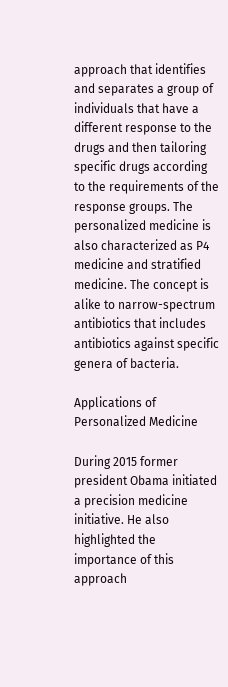approach that identifies and separates a group of individuals that have a different response to the drugs and then tailoring specific drugs according to the requirements of the response groups. The personalized medicine is also characterized as P4 medicine and stratified medicine. The concept is alike to narrow-spectrum antibiotics that includes antibiotics against specific genera of bacteria.

Applications of Personalized Medicine

During 2015 former president Obama initiated a precision medicine initiative. He also highlighted the importance of this approach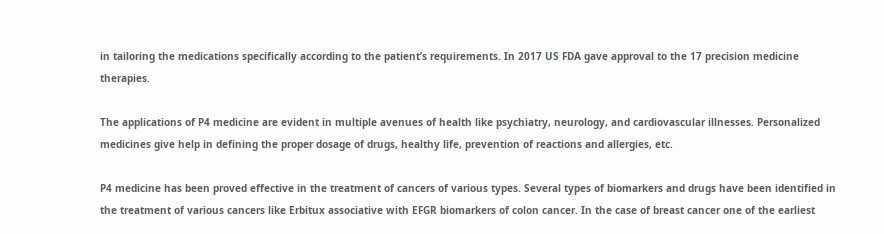in tailoring the medications specifically according to the patient’s requirements. In 2017 US FDA gave approval to the 17 precision medicine therapies.

The applications of P4 medicine are evident in multiple avenues of health like psychiatry, neurology, and cardiovascular illnesses. Personalized medicines give help in defining the proper dosage of drugs, healthy life, prevention of reactions and allergies, etc.

P4 medicine has been proved effective in the treatment of cancers of various types. Several types of biomarkers and drugs have been identified in the treatment of various cancers like Erbitux associative with EFGR biomarkers of colon cancer. In the case of breast cancer one of the earliest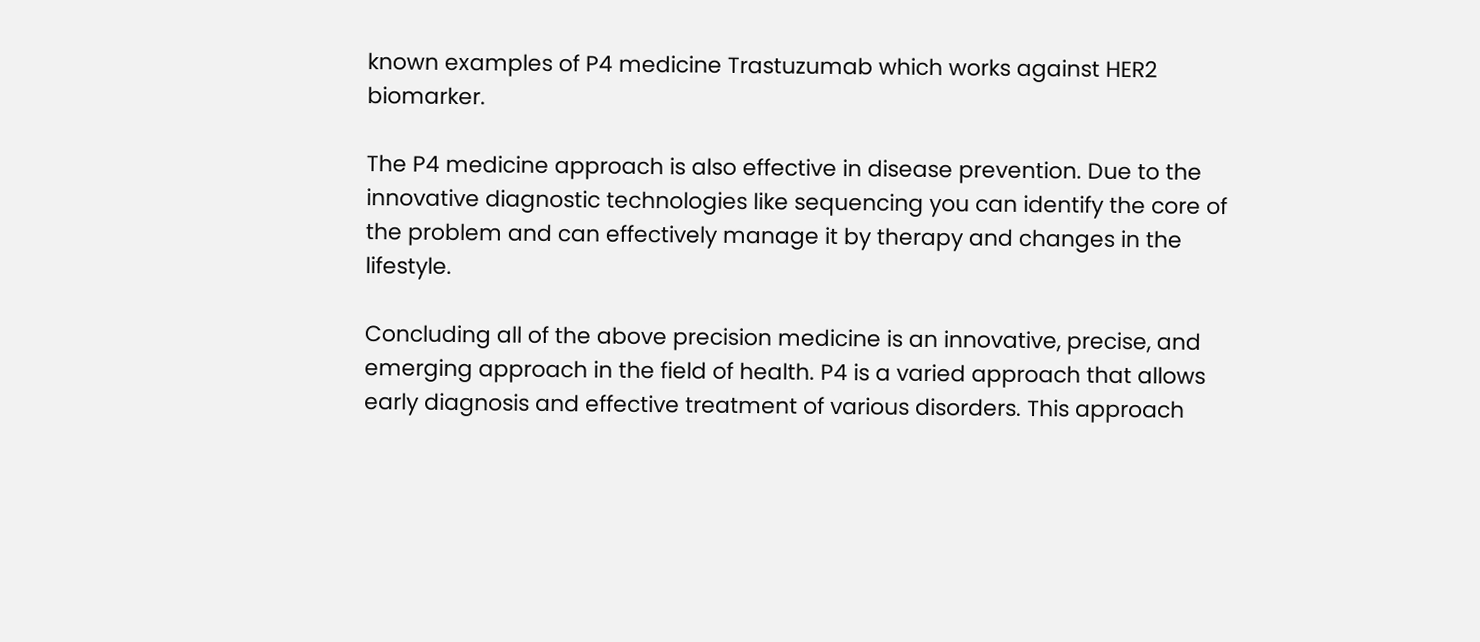known examples of P4 medicine Trastuzumab which works against HER2 biomarker.

The P4 medicine approach is also effective in disease prevention. Due to the innovative diagnostic technologies like sequencing you can identify the core of the problem and can effectively manage it by therapy and changes in the lifestyle.

Concluding all of the above precision medicine is an innovative, precise, and emerging approach in the field of health. P4 is a varied approach that allows early diagnosis and effective treatment of various disorders. This approach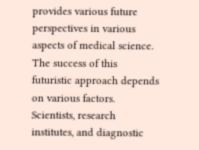provides various future perspectives in various aspects of medical science. The success of this futuristic approach depends on various factors. Scientists, research institutes, and diagnostic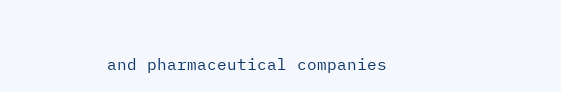and pharmaceutical companies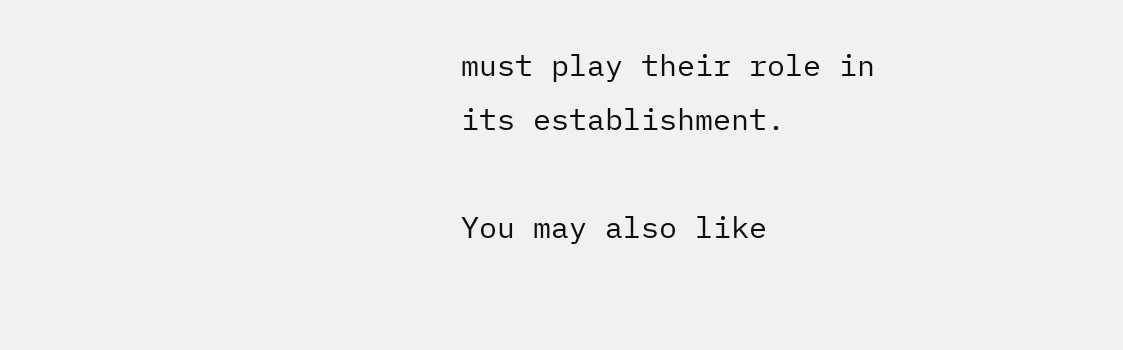must play their role in its establishment.

You may also like